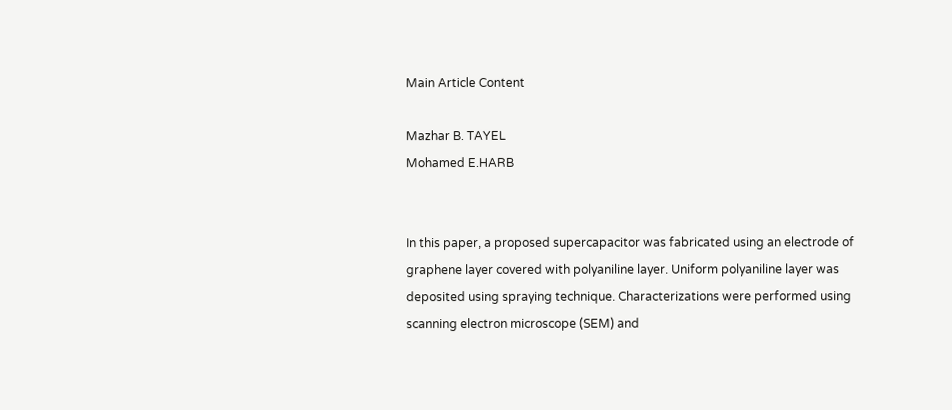Main Article Content

Mazhar B. TAYEL
Mohamed E.HARB


In this paper, a proposed supercapacitor was fabricated using an electrode of graphene layer covered with polyaniline layer. Uniform polyaniline layer was deposited using spraying technique. Characterizations were performed using scanning electron microscope (SEM) and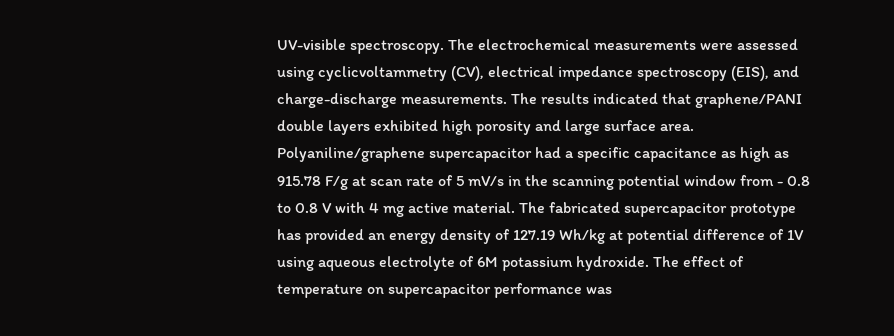UV-visible spectroscopy. The electrochemical measurements were assessed using cyclicvoltammetry (CV), electrical impedance spectroscopy (EIS), and charge-discharge measurements. The results indicated that graphene/PANI double layers exhibited high porosity and large surface area. Polyaniline/graphene supercapacitor had a specific capacitance as high as 915.78 F/g at scan rate of 5 mV/s in the scanning potential window from - 0.8 to 0.8 V with 4 mg active material. The fabricated supercapacitor prototype has provided an energy density of 127.19 Wh/kg at potential difference of 1V using aqueous electrolyte of 6M potassium hydroxide. The effect of temperature on supercapacitor performance was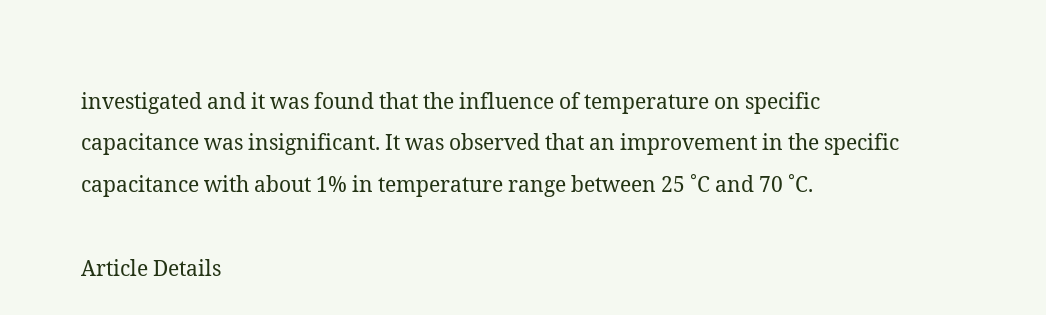investigated and it was found that the influence of temperature on specific capacitance was insignificant. It was observed that an improvement in the specific capacitance with about 1% in temperature range between 25 ˚C and 70 ˚C.

Article Details